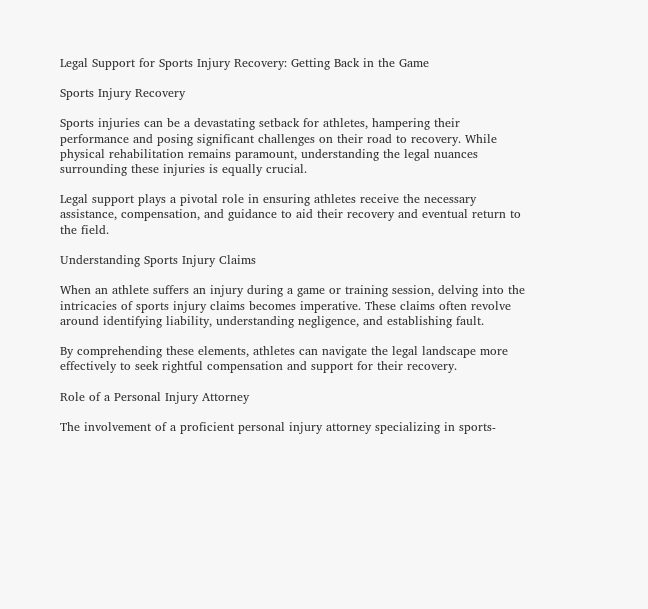Legal Support for Sports Injury Recovery: Getting Back in the Game

Sports Injury Recovery

Sports injuries can be a devastating setback for athletes, hampering their performance and posing significant challenges on their road to recovery. While physical rehabilitation remains paramount, understanding the legal nuances surrounding these injuries is equally crucial.

Legal support plays a pivotal role in ensuring athletes receive the necessary assistance, compensation, and guidance to aid their recovery and eventual return to the field.

Understanding Sports Injury Claims

When an athlete suffers an injury during a game or training session, delving into the intricacies of sports injury claims becomes imperative. These claims often revolve around identifying liability, understanding negligence, and establishing fault.

By comprehending these elements, athletes can navigate the legal landscape more effectively to seek rightful compensation and support for their recovery.

Role of a Personal Injury Attorney

The involvement of a proficient personal injury attorney specializing in sports-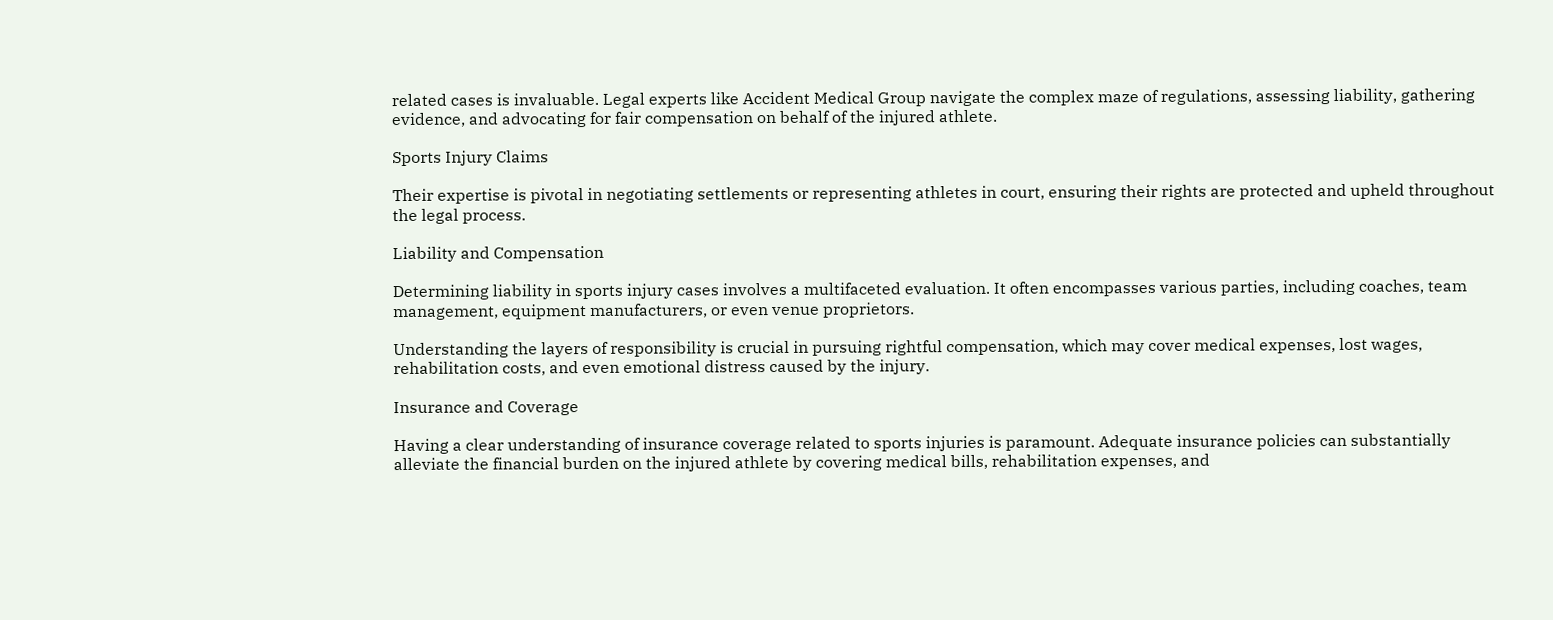related cases is invaluable. Legal experts like Accident Medical Group navigate the complex maze of regulations, assessing liability, gathering evidence, and advocating for fair compensation on behalf of the injured athlete.

Sports Injury Claims

Their expertise is pivotal in negotiating settlements or representing athletes in court, ensuring their rights are protected and upheld throughout the legal process.

Liability and Compensation

Determining liability in sports injury cases involves a multifaceted evaluation. It often encompasses various parties, including coaches, team management, equipment manufacturers, or even venue proprietors.

Understanding the layers of responsibility is crucial in pursuing rightful compensation, which may cover medical expenses, lost wages, rehabilitation costs, and even emotional distress caused by the injury.

Insurance and Coverage

Having a clear understanding of insurance coverage related to sports injuries is paramount. Adequate insurance policies can substantially alleviate the financial burden on the injured athlete by covering medical bills, rehabilitation expenses, and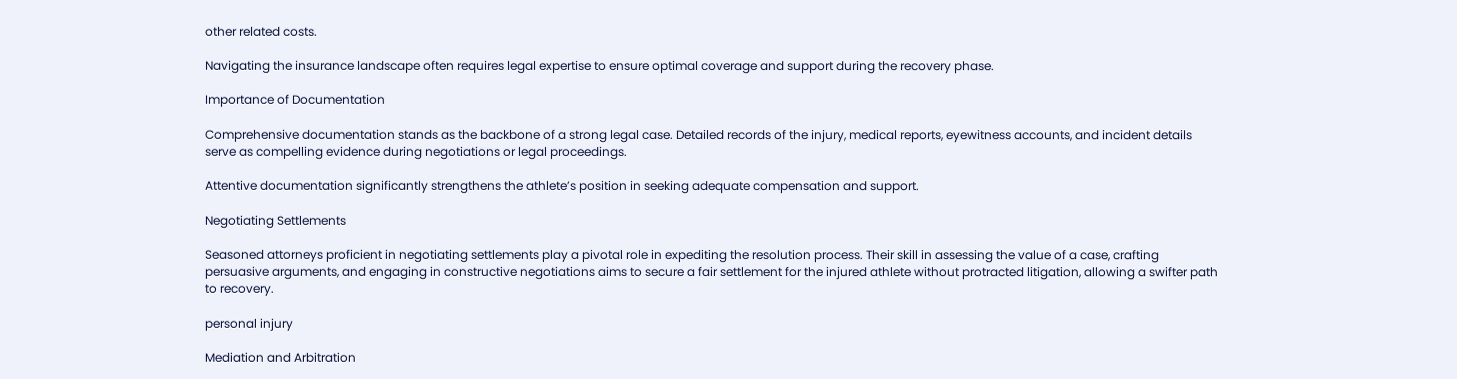other related costs.

Navigating the insurance landscape often requires legal expertise to ensure optimal coverage and support during the recovery phase.

Importance of Documentation

Comprehensive documentation stands as the backbone of a strong legal case. Detailed records of the injury, medical reports, eyewitness accounts, and incident details serve as compelling evidence during negotiations or legal proceedings.

Attentive documentation significantly strengthens the athlete’s position in seeking adequate compensation and support.

Negotiating Settlements

Seasoned attorneys proficient in negotiating settlements play a pivotal role in expediting the resolution process. Their skill in assessing the value of a case, crafting persuasive arguments, and engaging in constructive negotiations aims to secure a fair settlement for the injured athlete without protracted litigation, allowing a swifter path to recovery.

personal injury

Mediation and Arbitration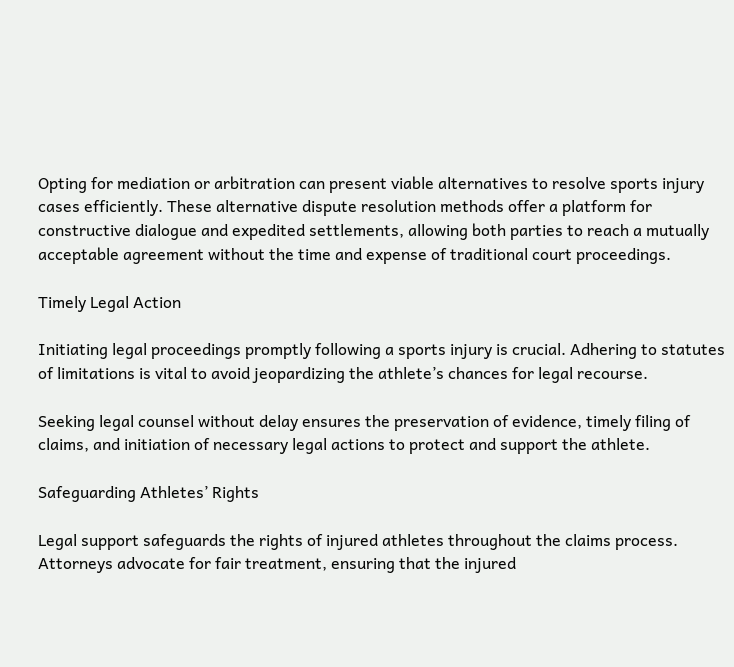Opting for mediation or arbitration can present viable alternatives to resolve sports injury cases efficiently. These alternative dispute resolution methods offer a platform for constructive dialogue and expedited settlements, allowing both parties to reach a mutually acceptable agreement without the time and expense of traditional court proceedings.

Timely Legal Action

Initiating legal proceedings promptly following a sports injury is crucial. Adhering to statutes of limitations is vital to avoid jeopardizing the athlete’s chances for legal recourse.

Seeking legal counsel without delay ensures the preservation of evidence, timely filing of claims, and initiation of necessary legal actions to protect and support the athlete.

Safeguarding Athletes’ Rights

Legal support safeguards the rights of injured athletes throughout the claims process. Attorneys advocate for fair treatment, ensuring that the injured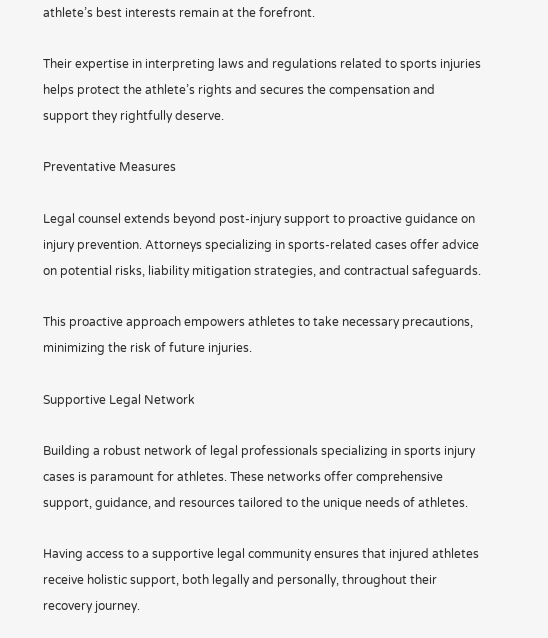athlete’s best interests remain at the forefront.

Their expertise in interpreting laws and regulations related to sports injuries helps protect the athlete’s rights and secures the compensation and support they rightfully deserve.

Preventative Measures

Legal counsel extends beyond post-injury support to proactive guidance on injury prevention. Attorneys specializing in sports-related cases offer advice on potential risks, liability mitigation strategies, and contractual safeguards.

This proactive approach empowers athletes to take necessary precautions, minimizing the risk of future injuries.

Supportive Legal Network

Building a robust network of legal professionals specializing in sports injury cases is paramount for athletes. These networks offer comprehensive support, guidance, and resources tailored to the unique needs of athletes.

Having access to a supportive legal community ensures that injured athletes receive holistic support, both legally and personally, throughout their recovery journey.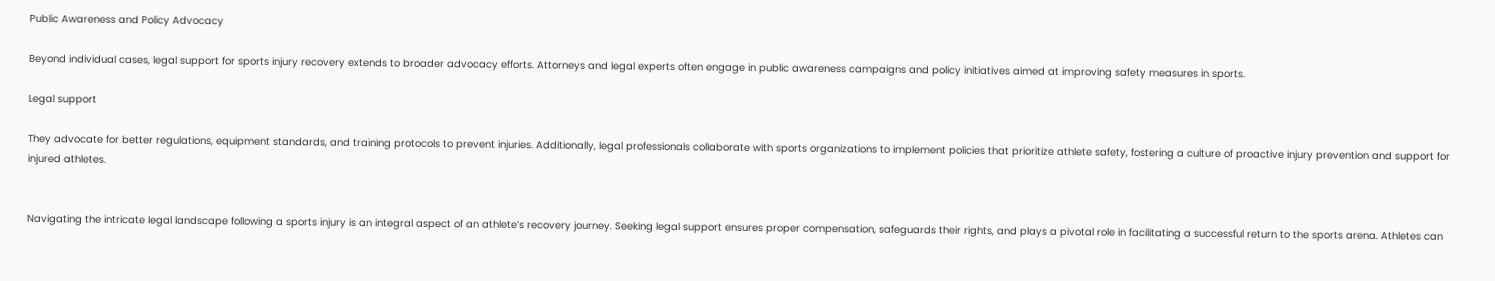Public Awareness and Policy Advocacy

Beyond individual cases, legal support for sports injury recovery extends to broader advocacy efforts. Attorneys and legal experts often engage in public awareness campaigns and policy initiatives aimed at improving safety measures in sports.

Legal support

They advocate for better regulations, equipment standards, and training protocols to prevent injuries. Additionally, legal professionals collaborate with sports organizations to implement policies that prioritize athlete safety, fostering a culture of proactive injury prevention and support for injured athletes.


Navigating the intricate legal landscape following a sports injury is an integral aspect of an athlete’s recovery journey. Seeking legal support ensures proper compensation, safeguards their rights, and plays a pivotal role in facilitating a successful return to the sports arena. Athletes can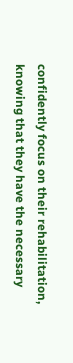confidently focus on their rehabilitation, knowing that they have the necessary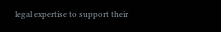legal expertise to support their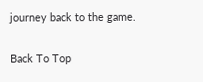journey back to the game.

Back To Top